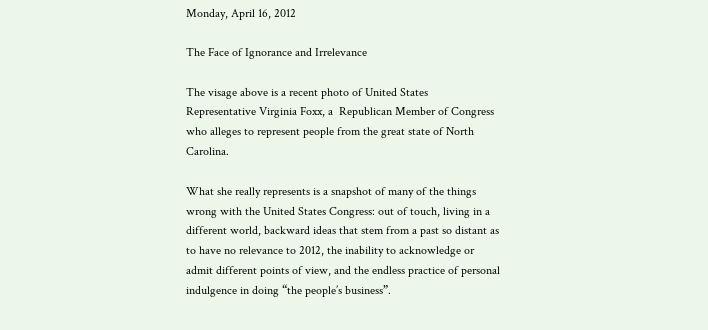Monday, April 16, 2012

The Face of Ignorance and Irrelevance

The visage above is a recent photo of United States Representative Virginia Foxx, a  Republican Member of Congress who alleges to represent people from the great state of North Carolina.

What she really represents is a snapshot of many of the things wrong with the United States Congress: out of touch, living in a different world, backward ideas that stem from a past so distant as to have no relevance to 2012, the inability to acknowledge or admit different points of view, and the endless practice of personal indulgence in doing “the people’s business”.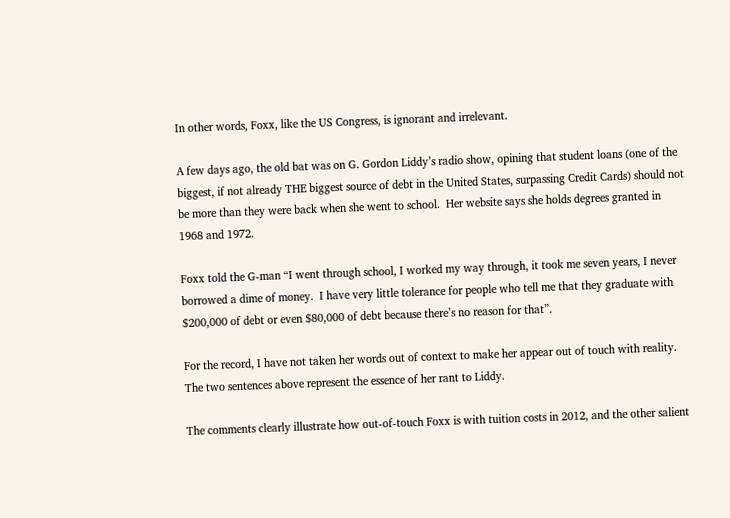In other words, Foxx, like the US Congress, is ignorant and irrelevant.

A few days ago, the old bat was on G. Gordon Liddy’s radio show, opining that student loans (one of the biggest, if not already THE biggest source of debt in the United States, surpassing Credit Cards) should not be more than they were back when she went to school.  Her website says she holds degrees granted in 1968 and 1972.

Foxx told the G-man “I went through school, I worked my way through, it took me seven years, I never borrowed a dime of money.  I have very little tolerance for people who tell me that they graduate with $200,000 of debt or even $80,000 of debt because there’s no reason for that”.

For the record, I have not taken her words out of context to make her appear out of touch with reality.  The two sentences above represent the essence of her rant to Liddy.

The comments clearly illustrate how out-of-touch Foxx is with tuition costs in 2012, and the other salient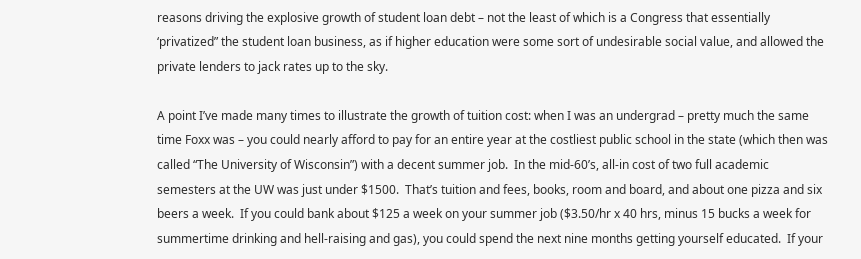reasons driving the explosive growth of student loan debt – not the least of which is a Congress that essentially ‘privatized” the student loan business, as if higher education were some sort of undesirable social value, and allowed the private lenders to jack rates up to the sky.

A point I’ve made many times to illustrate the growth of tuition cost: when I was an undergrad – pretty much the same time Foxx was – you could nearly afford to pay for an entire year at the costliest public school in the state (which then was called “The University of Wisconsin”) with a decent summer job.  In the mid-60’s, all-in cost of two full academic semesters at the UW was just under $1500.  That’s tuition and fees, books, room and board, and about one pizza and six beers a week.  If you could bank about $125 a week on your summer job ($3.50/hr x 40 hrs, minus 15 bucks a week for summertime drinking and hell-raising and gas), you could spend the next nine months getting yourself educated.  If your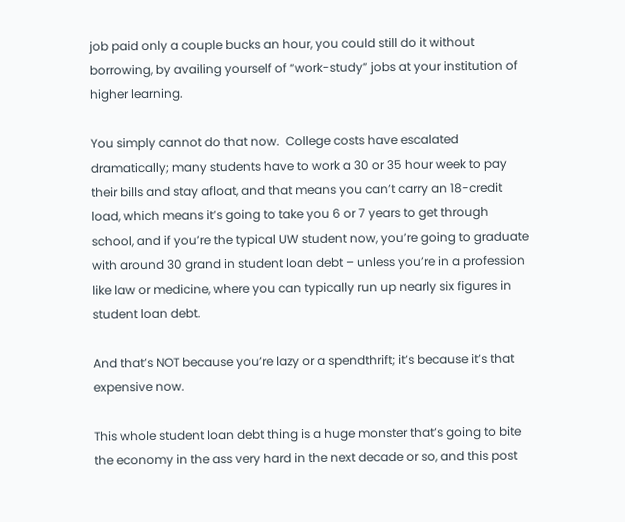job paid only a couple bucks an hour, you could still do it without borrowing, by availing yourself of “work-study” jobs at your institution of higher learning.

You simply cannot do that now.  College costs have escalated dramatically; many students have to work a 30 or 35 hour week to pay their bills and stay afloat, and that means you can’t carry an 18-credit load, which means it’s going to take you 6 or 7 years to get through school, and if you’re the typical UW student now, you’re going to graduate with around 30 grand in student loan debt – unless you’re in a profession like law or medicine, where you can typically run up nearly six figures in student loan debt.

And that’s NOT because you’re lazy or a spendthrift; it’s because it’s that expensive now.

This whole student loan debt thing is a huge monster that’s going to bite the economy in the ass very hard in the next decade or so, and this post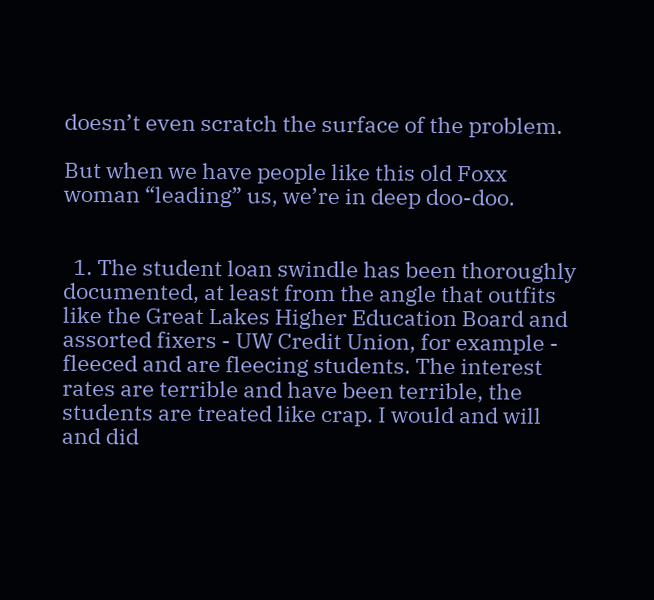doesn’t even scratch the surface of the problem.

But when we have people like this old Foxx woman “leading” us, we’re in deep doo-doo.


  1. The student loan swindle has been thoroughly documented, at least from the angle that outfits like the Great Lakes Higher Education Board and assorted fixers - UW Credit Union, for example - fleeced and are fleecing students. The interest rates are terrible and have been terrible, the students are treated like crap. I would and will and did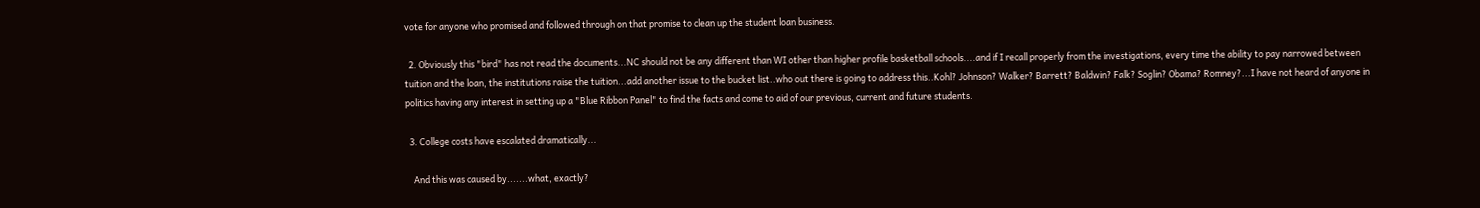vote for anyone who promised and followed through on that promise to clean up the student loan business.

  2. Obviously this "bird" has not read the documents...NC should not be any different than WI other than higher profile basketball schools....and if I recall properly from the investigations, every time the ability to pay narrowed between tuition and the loan, the institutions raise the tuition...add another issue to the bucket list..who out there is going to address this..Kohl? Johnson? Walker? Barrett? Baldwin? Falk? Soglin? Obama? Romney?...I have not heard of anyone in politics having any interest in setting up a "Blue Ribbon Panel" to find the facts and come to aid of our previous, current and future students.

  3. College costs have escalated dramatically...

    And this was caused by.......what, exactly?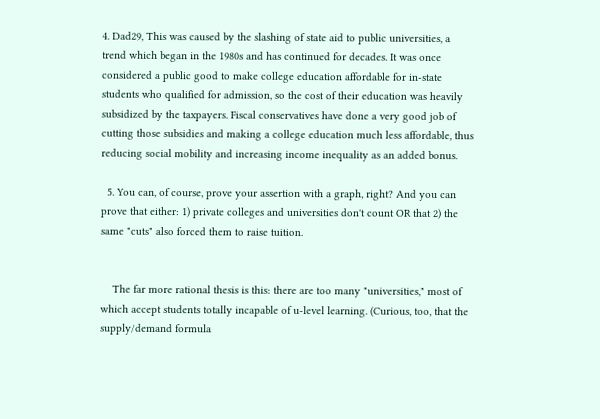4. Dad29, This was caused by the slashing of state aid to public universities, a trend which began in the 1980s and has continued for decades. It was once considered a public good to make college education affordable for in-state students who qualified for admission, so the cost of their education was heavily subsidized by the taxpayers. Fiscal conservatives have done a very good job of cutting those subsidies and making a college education much less affordable, thus reducing social mobility and increasing income inequality as an added bonus.

  5. You can, of course, prove your assertion with a graph, right? And you can prove that either: 1) private colleges and universities don't count OR that 2) the same "cuts" also forced them to raise tuition.


    The far more rational thesis is this: there are too many "universities," most of which accept students totally incapable of u-level learning. (Curious, too, that the supply/demand formula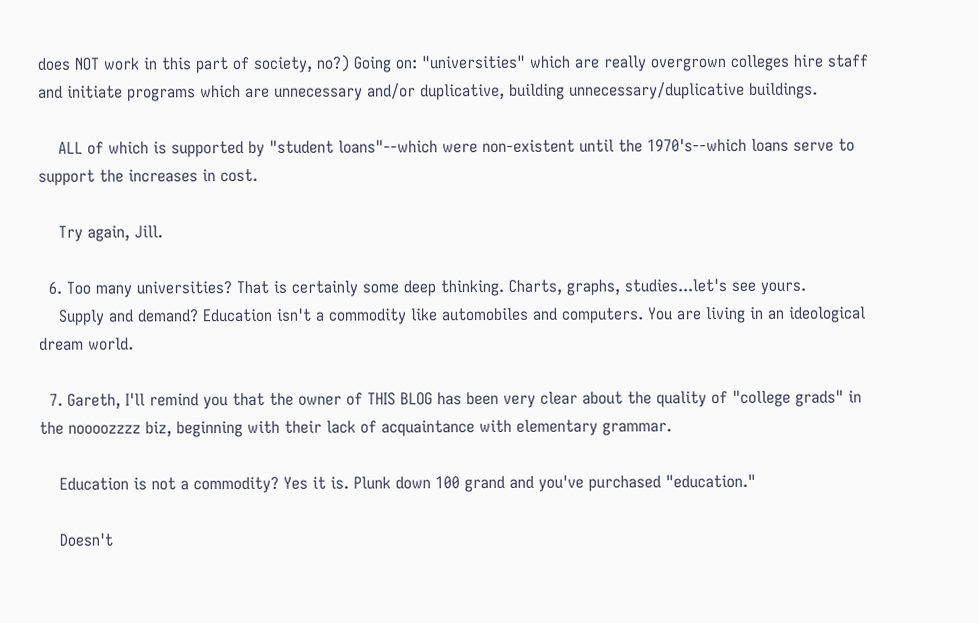does NOT work in this part of society, no?) Going on: "universities" which are really overgrown colleges hire staff and initiate programs which are unnecessary and/or duplicative, building unnecessary/duplicative buildings.

    ALL of which is supported by "student loans"--which were non-existent until the 1970's--which loans serve to support the increases in cost.

    Try again, Jill.

  6. Too many universities? That is certainly some deep thinking. Charts, graphs, studies...let's see yours.
    Supply and demand? Education isn't a commodity like automobiles and computers. You are living in an ideological dream world.

  7. Gareth, I'll remind you that the owner of THIS BLOG has been very clear about the quality of "college grads" in the noooozzzz biz, beginning with their lack of acquaintance with elementary grammar.

    Education is not a commodity? Yes it is. Plunk down 100 grand and you've purchased "education."

    Doesn't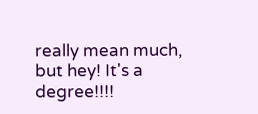really mean much, but hey! It's a degree!!!!